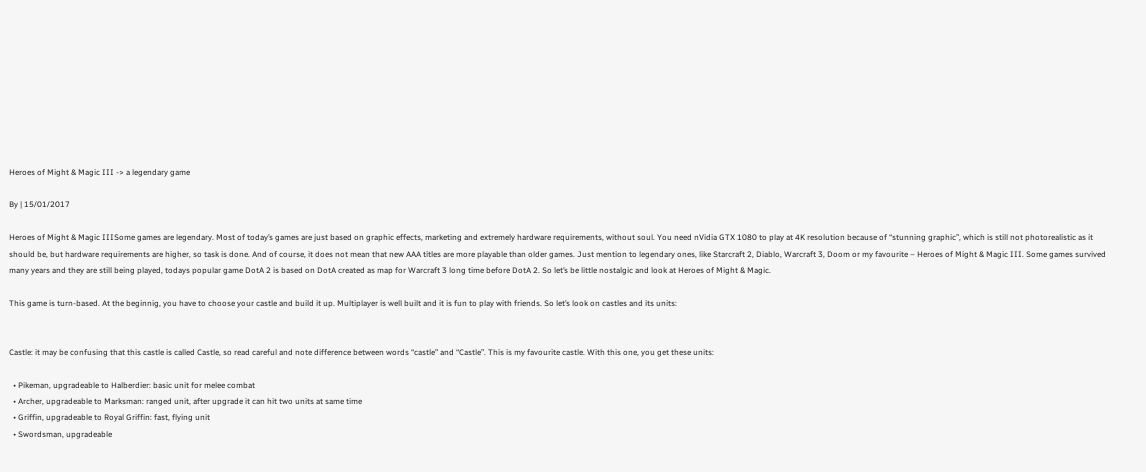Heroes of Might & Magic III -> a legendary game

By | 15/01/2017

Heroes of Might & Magic IIISome games are legendary. Most of today’s games are just based on graphic effects, marketing and extremely hardware requirements, without soul. You need nVidia GTX 1080 to play at 4K resolution because of “stunning graphic”, which is still not photorealistic as it should be, but hardware requirements are higher, so task is done. And of course, it does not mean that new AAA titles are more playable than older games. Just mention to legendary ones, like Starcraft 2, Diablo, Warcraft 3, Doom or my favourite – Heroes of Might & Magic III. Some games survived many years and they are still being played, todays popular game DotA 2 is based on DotA created as map for Warcraft 3 long time before DotA 2. So let’s be little nostalgic and look at Heroes of Might & Magic.

This game is turn-based. At the beginnig, you have to choose your castle and build it up. Multiplayer is well built and it is fun to play with friends. So let’s look on castles and its units:


Castle: it may be confusing that this castle is called Castle, so read careful and note difference between words “castle” and “Castle”. This is my favourite castle. With this one, you get these units:

  • Pikeman, upgradeable to Halberdier: basic unit for melee combat
  • Archer, upgradeable to Marksman: ranged unit, after upgrade it can hit two units at same time
  • Griffin, upgradeable to Royal Griffin: fast, flying unit
  • Swordsman, upgradeable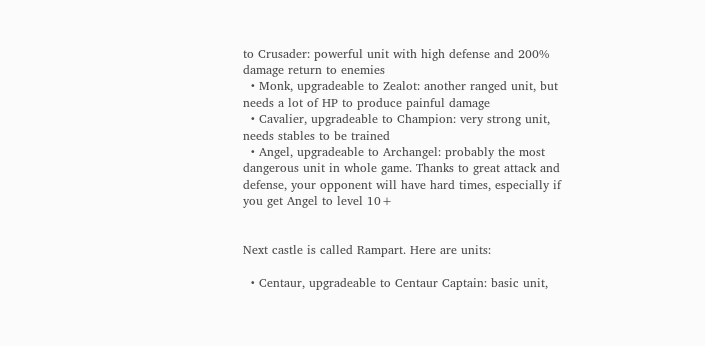to Crusader: powerful unit with high defense and 200% damage return to enemies
  • Monk, upgradeable to Zealot: another ranged unit, but needs a lot of HP to produce painful damage
  • Cavalier, upgradeable to Champion: very strong unit, needs stables to be trained
  • Angel, upgradeable to Archangel: probably the most dangerous unit in whole game. Thanks to great attack and defense, your opponent will have hard times, especially if you get Angel to level 10+


Next castle is called Rampart. Here are units:

  • Centaur, upgradeable to Centaur Captain: basic unit,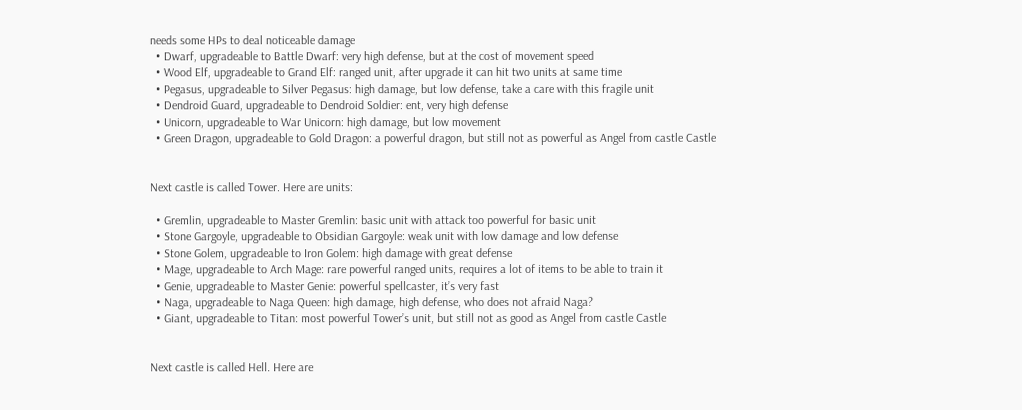needs some HPs to deal noticeable damage
  • Dwarf, upgradeable to Battle Dwarf: very high defense, but at the cost of movement speed
  • Wood Elf, upgradeable to Grand Elf: ranged unit, after upgrade it can hit two units at same time
  • Pegasus, upgradeable to Silver Pegasus: high damage, but low defense, take a care with this fragile unit
  • Dendroid Guard, upgradeable to Dendroid Soldier: ent, very high defense
  • Unicorn, upgradeable to War Unicorn: high damage, but low movement
  • Green Dragon, upgradeable to Gold Dragon: a powerful dragon, but still not as powerful as Angel from castle Castle


Next castle is called Tower. Here are units:

  • Gremlin, upgradeable to Master Gremlin: basic unit with attack too powerful for basic unit
  • Stone Gargoyle, upgradeable to Obsidian Gargoyle: weak unit with low damage and low defense
  • Stone Golem, upgradeable to Iron Golem: high damage with great defense
  • Mage, upgradeable to Arch Mage: rare powerful ranged units, requires a lot of items to be able to train it
  • Genie, upgradeable to Master Genie: powerful spellcaster, it’s very fast
  • Naga, upgradeable to Naga Queen: high damage, high defense, who does not afraid Naga?
  • Giant, upgradeable to Titan: most powerful Tower’s unit, but still not as good as Angel from castle Castle


Next castle is called Hell. Here are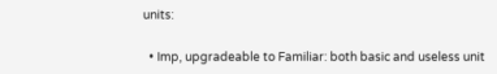units:

  • Imp, upgradeable to Familiar: both basic and useless unit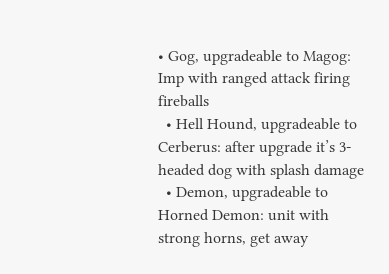• Gog, upgradeable to Magog: Imp with ranged attack firing fireballs
  • Hell Hound, upgradeable to Cerberus: after upgrade it’s 3-headed dog with splash damage
  • Demon, upgradeable to Horned Demon: unit with strong horns, get away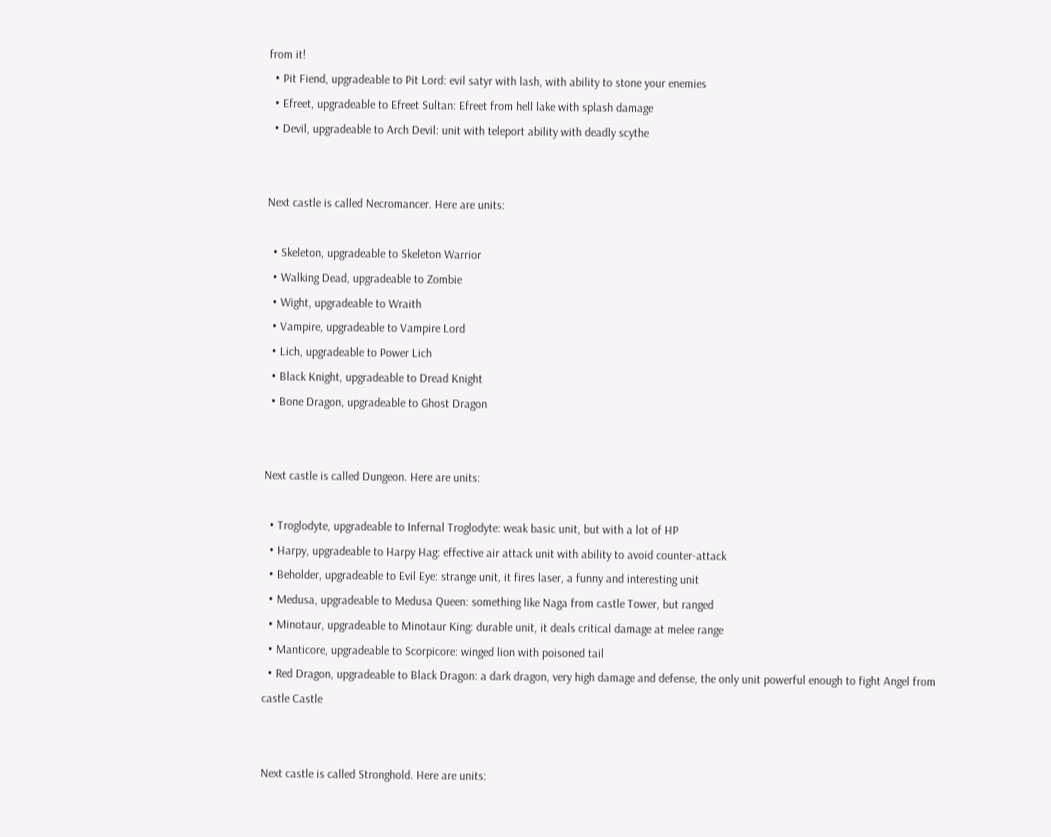from it!
  • Pit Fiend, upgradeable to Pit Lord: evil satyr with lash, with ability to stone your enemies
  • Efreet, upgradeable to Efreet Sultan: Efreet from hell lake with splash damage
  • Devil, upgradeable to Arch Devil: unit with teleport ability with deadly scythe


Next castle is called Necromancer. Here are units:

  • Skeleton, upgradeable to Skeleton Warrior
  • Walking Dead, upgradeable to Zombie
  • Wight, upgradeable to Wraith
  • Vampire, upgradeable to Vampire Lord
  • Lich, upgradeable to Power Lich
  • Black Knight, upgradeable to Dread Knight
  • Bone Dragon, upgradeable to Ghost Dragon


Next castle is called Dungeon. Here are units:

  • Troglodyte, upgradeable to Infernal Troglodyte: weak basic unit, but with a lot of HP
  • Harpy, upgradeable to Harpy Hag: effective air attack unit with ability to avoid counter-attack
  • Beholder, upgradeable to Evil Eye: strange unit, it fires laser, a funny and interesting unit
  • Medusa, upgradeable to Medusa Queen: something like Naga from castle Tower, but ranged
  • Minotaur, upgradeable to Minotaur King: durable unit, it deals critical damage at melee range
  • Manticore, upgradeable to Scorpicore: winged lion with poisoned tail
  • Red Dragon, upgradeable to Black Dragon: a dark dragon, very high damage and defense, the only unit powerful enough to fight Angel from castle Castle


Next castle is called Stronghold. Here are units: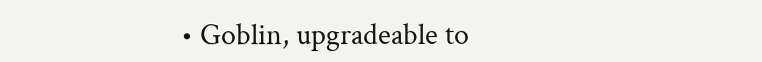• Goblin, upgradeable to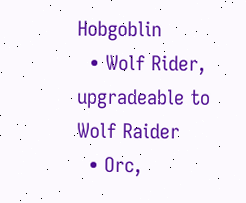Hobgoblin
  • Wolf Rider, upgradeable to Wolf Raider
  • Orc,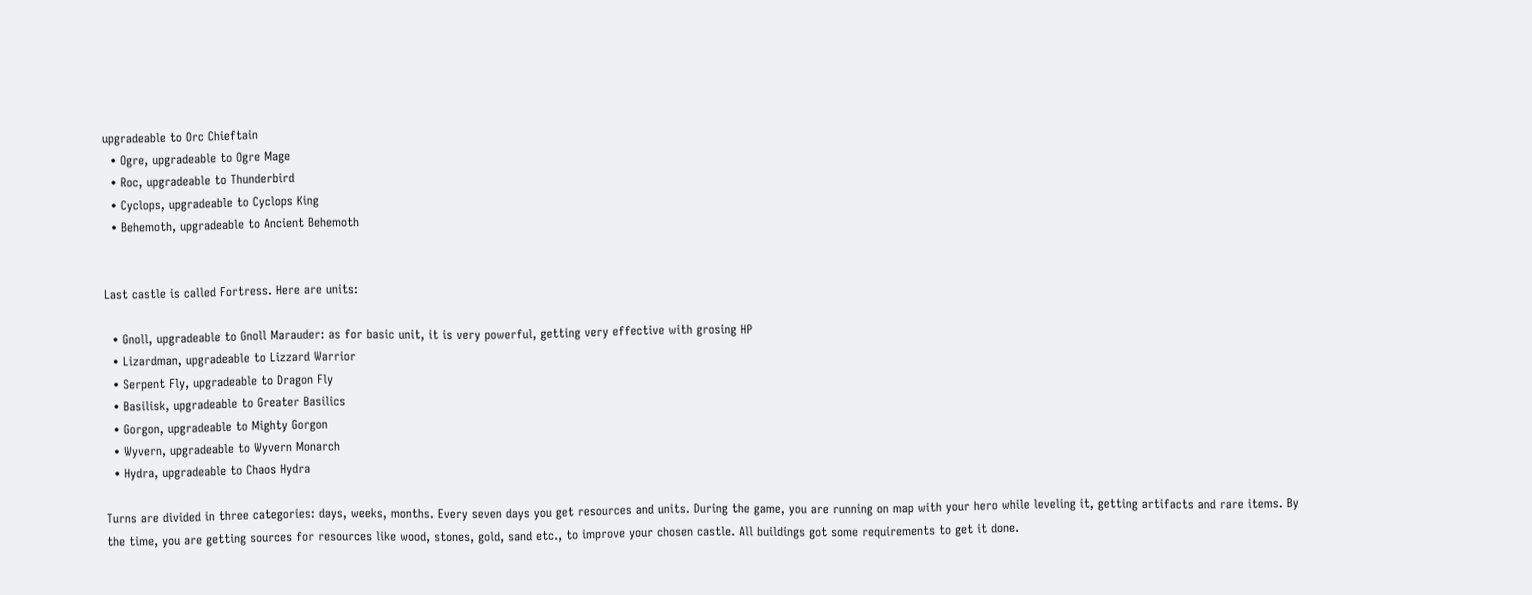upgradeable to Orc Chieftain
  • Ogre, upgradeable to Ogre Mage
  • Roc, upgradeable to Thunderbird
  • Cyclops, upgradeable to Cyclops King
  • Behemoth, upgradeable to Ancient Behemoth


Last castle is called Fortress. Here are units:

  • Gnoll, upgradeable to Gnoll Marauder: as for basic unit, it is very powerful, getting very effective with grosing HP
  • Lizardman, upgradeable to Lizzard Warrior
  • Serpent Fly, upgradeable to Dragon Fly
  • Basilisk, upgradeable to Greater Basilics
  • Gorgon, upgradeable to Mighty Gorgon
  • Wyvern, upgradeable to Wyvern Monarch
  • Hydra, upgradeable to Chaos Hydra

Turns are divided in three categories: days, weeks, months. Every seven days you get resources and units. During the game, you are running on map with your hero while leveling it, getting artifacts and rare items. By the time, you are getting sources for resources like wood, stones, gold, sand etc., to improve your chosen castle. All buildings got some requirements to get it done.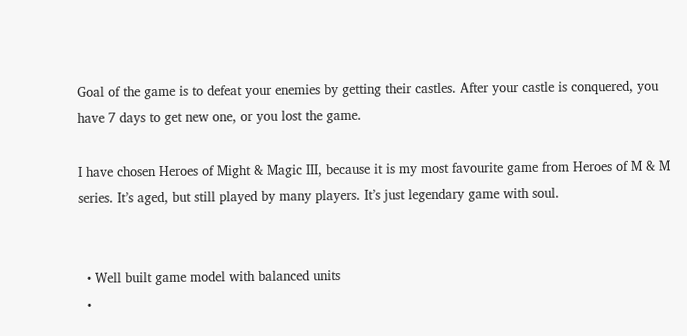Goal of the game is to defeat your enemies by getting their castles. After your castle is conquered, you have 7 days to get new one, or you lost the game.

I have chosen Heroes of Might & Magic III, because it is my most favourite game from Heroes of M & M series. It’s aged, but still played by many players. It’s just legendary game with soul.


  • Well built game model with balanced units
  •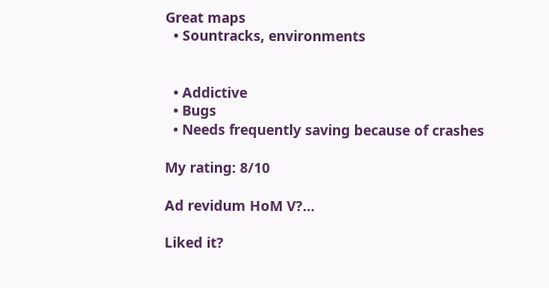Great maps
  • Sountracks, environments


  • Addictive
  • Bugs
  • Needs frequently saving because of crashes

My rating: 8/10

Ad revidum HoM V?…

Liked it?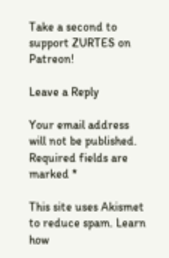Take a second to support ZURTES on Patreon!

Leave a Reply

Your email address will not be published. Required fields are marked *

This site uses Akismet to reduce spam. Learn how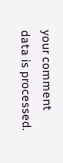your comment data is processed.